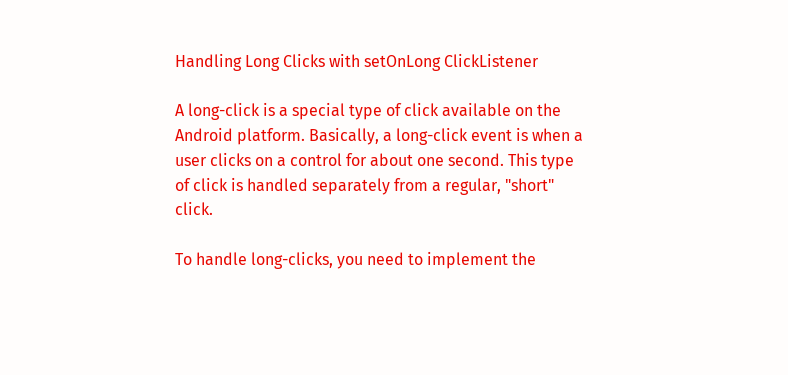Handling Long Clicks with setOnLong ClickListener

A long-click is a special type of click available on the Android platform. Basically, a long-click event is when a user clicks on a control for about one second. This type of click is handled separately from a regular, "short" click.

To handle long-clicks, you need to implement the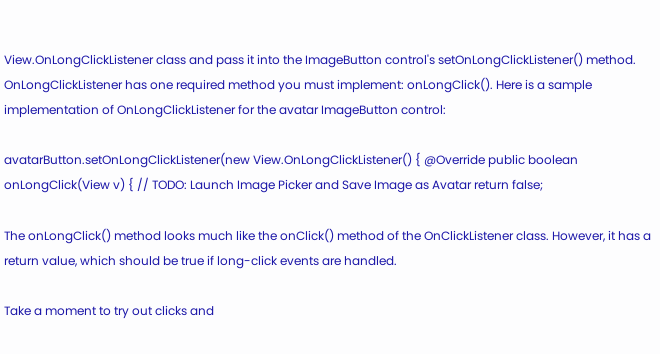View.OnLongClickListener class and pass it into the ImageButton control's setOnLongClickListener() method. OnLongClickListener has one required method you must implement: onLongClick(). Here is a sample implementation of OnLongClickListener for the avatar ImageButton control:

avatarButton.setOnLongClickListener(new View.OnLongClickListener() { @Override public boolean onLongClick(View v) { // TODO: Launch Image Picker and Save Image as Avatar return false;

The onLongClick() method looks much like the onClick() method of the OnClickListener class. However, it has a return value, which should be true if long-click events are handled.

Take a moment to try out clicks and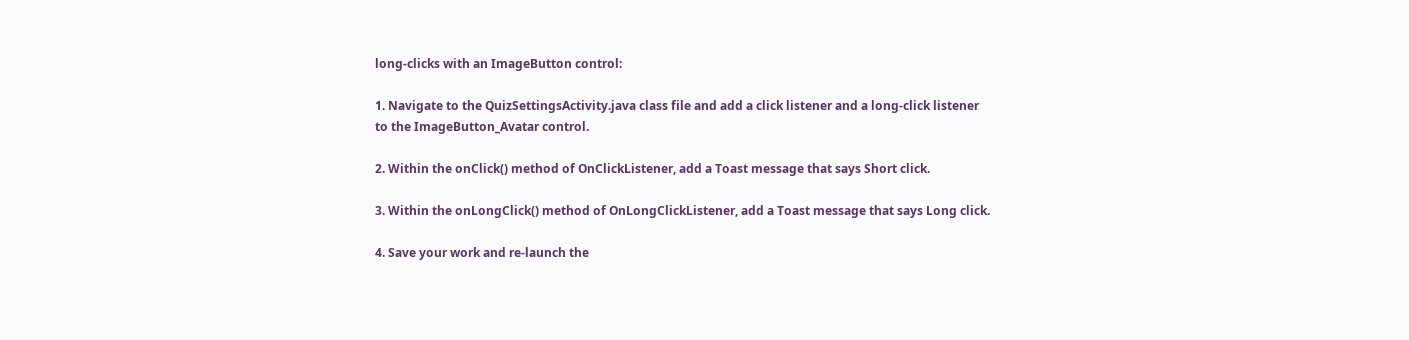long-clicks with an ImageButton control:

1. Navigate to the QuizSettingsActivity.java class file and add a click listener and a long-click listener to the ImageButton_Avatar control.

2. Within the onClick() method of OnClickListener, add a Toast message that says Short click.

3. Within the onLongClick() method of OnLongClickListener, add a Toast message that says Long click.

4. Save your work and re-launch the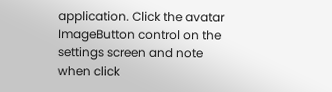application. Click the avatar ImageButton control on the settings screen and note when click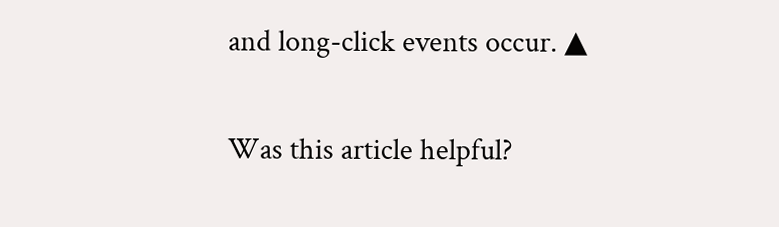and long-click events occur. ▲

Was this article helpful?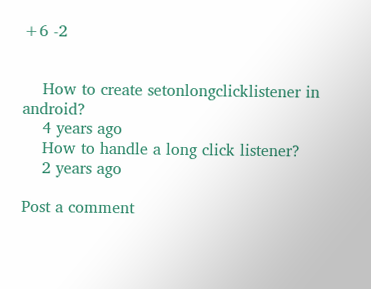+6 -2


    How to create setonlongclicklistener in android?
    4 years ago
    How to handle a long click listener?
    2 years ago

Post a comment